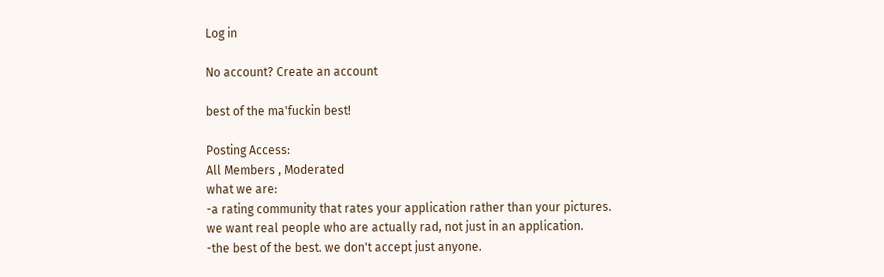Log in

No account? Create an account

best of the ma'fuckin best!

Posting Access:
All Members , Moderated
what we are:
-a rating community that rates your application rather than your pictures. we want real people who are actually rad, not just in an application.
-the best of the best. we don't accept just anyone.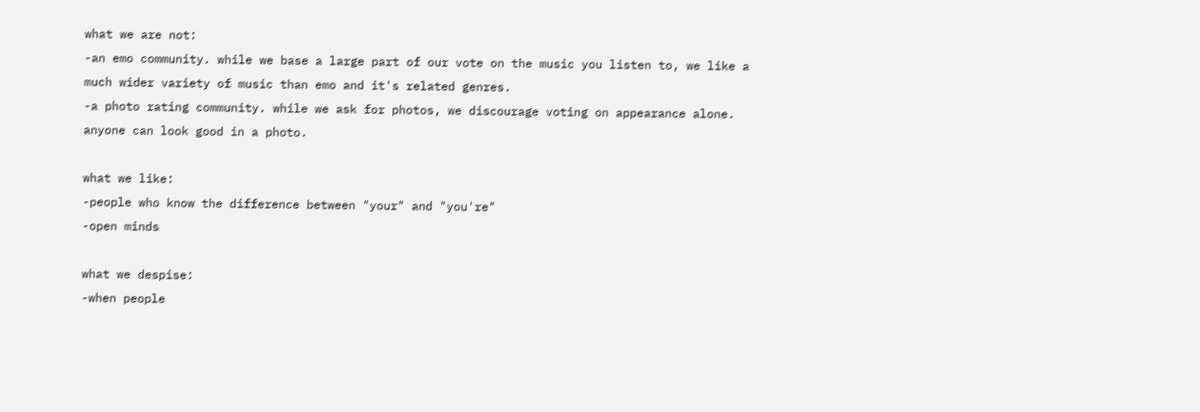what we are not:
-an emo community. while we base a large part of our vote on the music you listen to, we like a much wider variety of music than emo and it's related genres.
-a photo rating community. while we ask for photos, we discourage voting on appearance alone. anyone can look good in a photo.

what we like:
-people who know the difference between "your" and "you're"
-open minds

what we despise:
-when people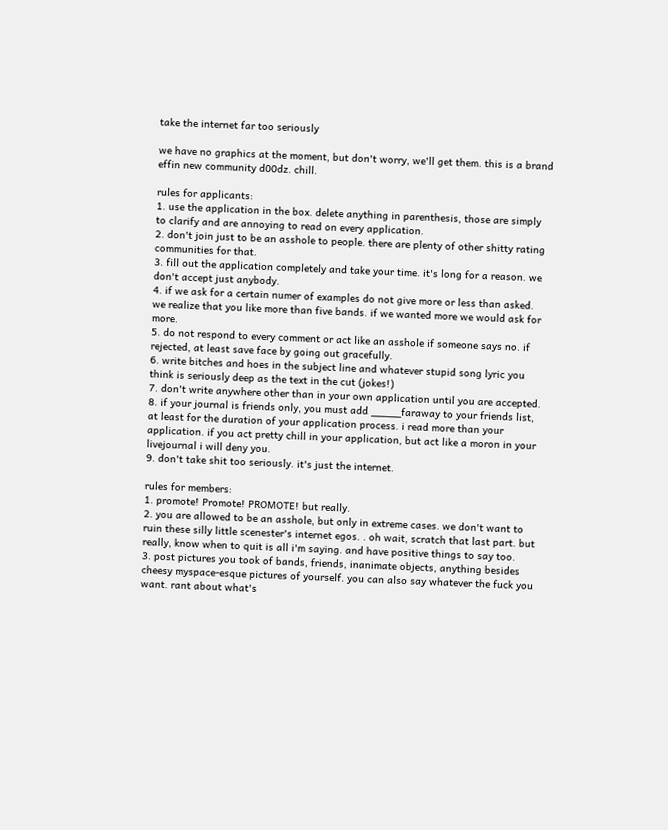take the internet far too seriously

we have no graphics at the moment, but don't worry, we'll get them. this is a brand effin new community d00dz. chill.

rules for applicants:
1. use the application in the box. delete anything in parenthesis, those are simply to clarify and are annoying to read on every application.
2. don't join just to be an asshole to people. there are plenty of other shitty rating communities for that.
3. fill out the application completely and take your time. it's long for a reason. we don't accept just anybody.
4. if we ask for a certain numer of examples do not give more or less than asked. we realize that you like more than five bands. if we wanted more we would ask for more.
5. do not respond to every comment or act like an asshole if someone says no. if rejected, at least save face by going out gracefully.
6. write bitches and hoes in the subject line and whatever stupid song lyric you think is seriously deep as the text in the cut (jokes!)
7. don't write anywhere other than in your own application until you are accepted.
8. if your journal is friends only, you must add _____faraway to your friends list, at least for the duration of your application process. i read more than your application. if you act pretty chill in your application, but act like a moron in your livejournal i will deny you.
9. don't take shit too seriously. it's just the internet.

rules for members:
1. promote! Promote! PROMOTE! but really.
2. you are allowed to be an asshole, but only in extreme cases. we don't want to ruin these silly little scenester's internet egos. . oh wait, scratch that last part. but really, know when to quit is all i'm saying. and have positive things to say too.
3. post pictures you took of bands, friends, inanimate objects, anything besides cheesy myspace-esque pictures of yourself. you can also say whatever the fuck you want. rant about what's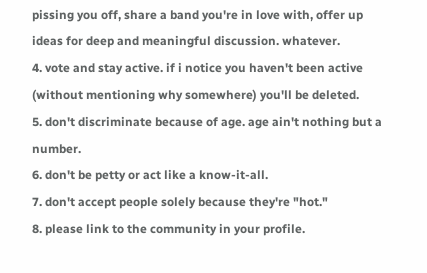pissing you off, share a band you're in love with, offer up ideas for deep and meaningful discussion. whatever.
4. vote and stay active. if i notice you haven't been active (without mentioning why somewhere) you'll be deleted.
5. don't discriminate because of age. age ain't nothing but a number.
6. don't be petty or act like a know-it-all.
7. don't accept people solely because they're "hot."
8. please link to the community in your profile.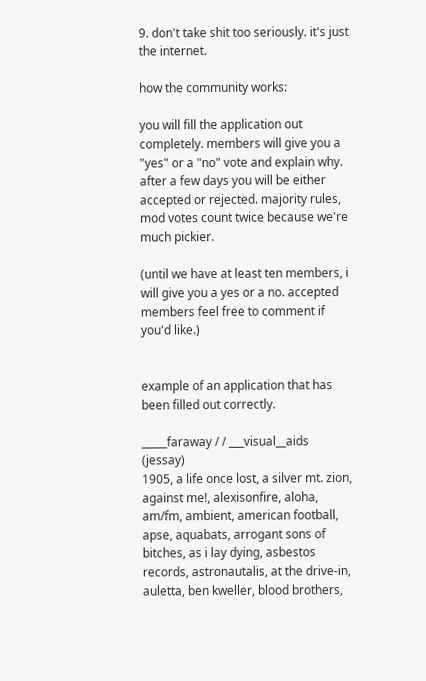9. don't take shit too seriously. it's just the internet.

how the community works:

you will fill the application out completely. members will give you a "yes" or a "no" vote and explain why. after a few days you will be either accepted or rejected. majority rules, mod votes count twice because we're much pickier.

(until we have at least ten members, i will give you a yes or a no. accepted members feel free to comment if you'd like.)


example of an application that has been filled out correctly.

_____faraway / / ___visual__aids (jessay)
1905, a life once lost, a silver mt. zion, against me!, alexisonfire, aloha, am/fm, ambient, american football, apse, aquabats, arrogant sons of bitches, as i lay dying, asbestos records, astronautalis, at the drive-in, auletta, ben kweller, blood brothers,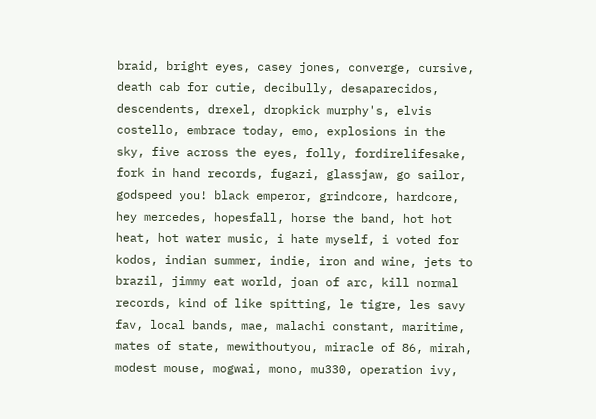braid, bright eyes, casey jones, converge, cursive, death cab for cutie, decibully, desaparecidos, descendents, drexel, dropkick murphy's, elvis costello, embrace today, emo, explosions in the sky, five across the eyes, folly, fordirelifesake, fork in hand records, fugazi, glassjaw, go sailor, godspeed you! black emperor, grindcore, hardcore, hey mercedes, hopesfall, horse the band, hot hot heat, hot water music, i hate myself, i voted for kodos, indian summer, indie, iron and wine, jets to brazil, jimmy eat world, joan of arc, kill normal records, kind of like spitting, le tigre, les savy fav, local bands, mae, malachi constant, maritime, mates of state, mewithoutyou, miracle of 86, mirah, modest mouse, mogwai, mono, mu330, operation ivy,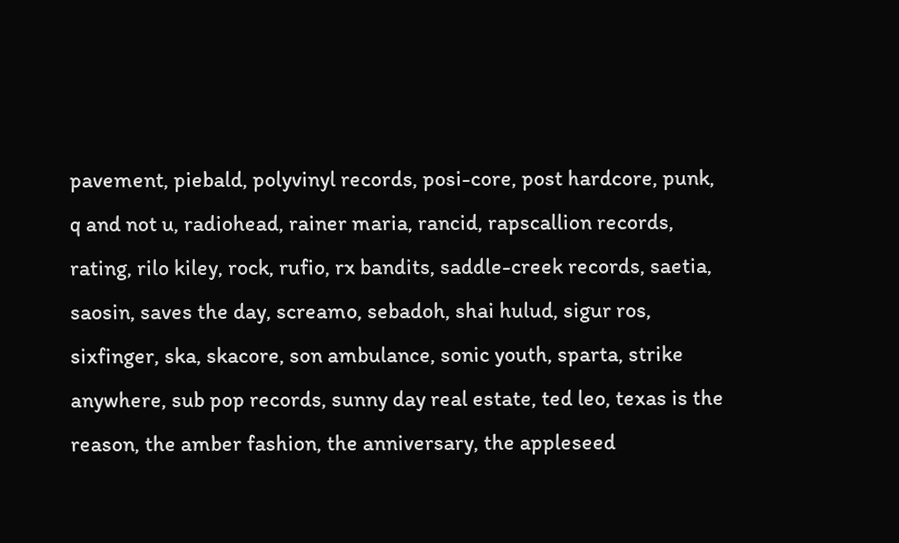pavement, piebald, polyvinyl records, posi-core, post hardcore, punk, q and not u, radiohead, rainer maria, rancid, rapscallion records, rating, rilo kiley, rock, rufio, rx bandits, saddle-creek records, saetia, saosin, saves the day, screamo, sebadoh, shai hulud, sigur ros, sixfinger, ska, skacore, son ambulance, sonic youth, sparta, strike anywhere, sub pop records, sunny day real estate, ted leo, texas is the reason, the amber fashion, the anniversary, the appleseed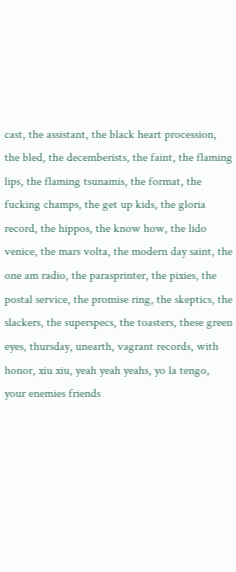cast, the assistant, the black heart procession, the bled, the decemberists, the faint, the flaming lips, the flaming tsunamis, the format, the fucking champs, the get up kids, the gloria record, the hippos, the know how, the lido venice, the mars volta, the modern day saint, the one am radio, the parasprinter, the pixies, the postal service, the promise ring, the skeptics, the slackers, the superspecs, the toasters, these green eyes, thursday, unearth, vagrant records, with honor, xiu xiu, yeah yeah yeahs, yo la tengo, your enemies friends